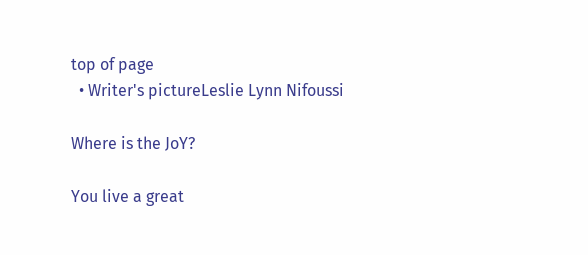top of page
  • Writer's pictureLeslie Lynn Nifoussi

Where is the JoY?

You live a great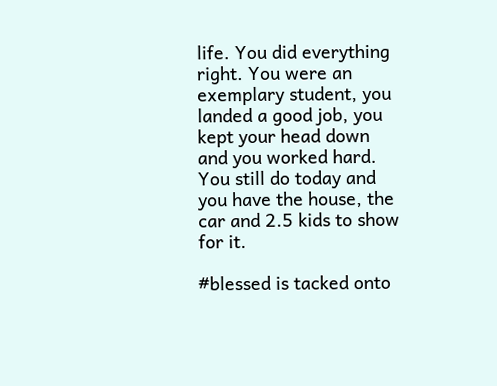life. You did everything right. You were an exemplary student, you landed a good job, you kept your head down and you worked hard. You still do today and you have the house, the car and 2.5 kids to show for it.

#blessed is tacked onto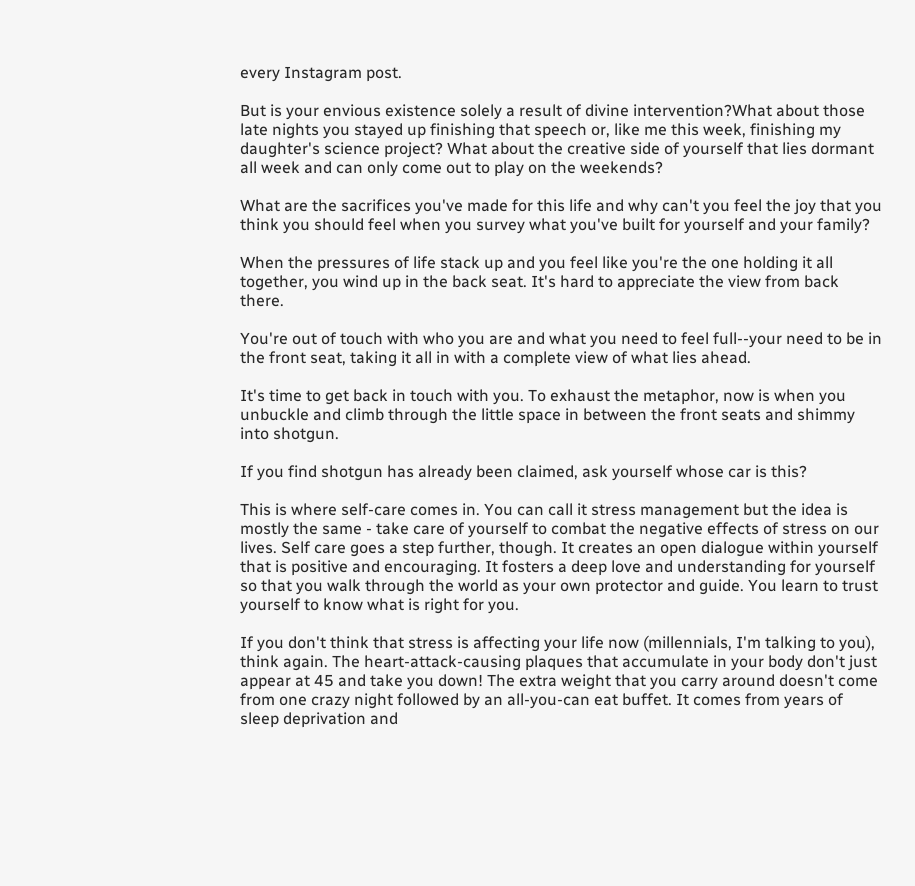every Instagram post.

But is your envious existence solely a result of divine intervention?What about those late nights you stayed up finishing that speech or, like me this week, finishing my daughter's science project? What about the creative side of yourself that lies dormant all week and can only come out to play on the weekends?

What are the sacrifices you've made for this life and why can't you feel the joy that you think you should feel when you survey what you've built for yourself and your family?

When the pressures of life stack up and you feel like you're the one holding it all together, you wind up in the back seat. It's hard to appreciate the view from back there.

You're out of touch with who you are and what you need to feel full--your need to be in the front seat, taking it all in with a complete view of what lies ahead.

It's time to get back in touch with you. To exhaust the metaphor, now is when you unbuckle and climb through the little space in between the front seats and shimmy into shotgun.

If you find shotgun has already been claimed, ask yourself whose car is this?

This is where self-care comes in. You can call it stress management but the idea is mostly the same - take care of yourself to combat the negative effects of stress on our lives. Self care goes a step further, though. It creates an open dialogue within yourself that is positive and encouraging. It fosters a deep love and understanding for yourself so that you walk through the world as your own protector and guide. You learn to trust yourself to know what is right for you.

If you don't think that stress is affecting your life now (millennials, I'm talking to you), think again. The heart-attack-causing plaques that accumulate in your body don't just appear at 45 and take you down! The extra weight that you carry around doesn't come from one crazy night followed by an all-you-can eat buffet. It comes from years of sleep deprivation and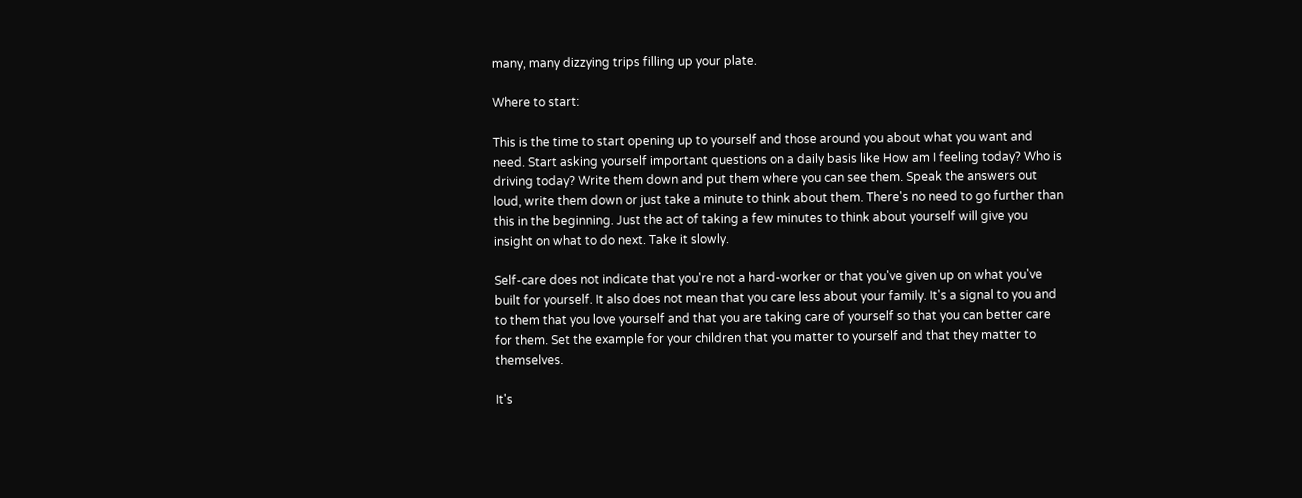many, many dizzying trips filling up your plate.

Where to start:

This is the time to start opening up to yourself and those around you about what you want and need. Start asking yourself important questions on a daily basis like How am I feeling today? Who is driving today? Write them down and put them where you can see them. Speak the answers out loud, write them down or just take a minute to think about them. There's no need to go further than this in the beginning. Just the act of taking a few minutes to think about yourself will give you insight on what to do next. Take it slowly.

Self-care does not indicate that you're not a hard-worker or that you've given up on what you've built for yourself. It also does not mean that you care less about your family. It's a signal to you and to them that you love yourself and that you are taking care of yourself so that you can better care for them. Set the example for your children that you matter to yourself and that they matter to themselves.

It's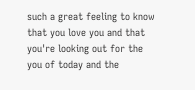such a great feeling to know that you love you and that you're looking out for the you of today and the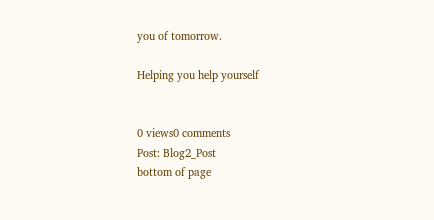you of tomorrow.

Helping you help yourself


0 views0 comments
Post: Blog2_Post
bottom of page